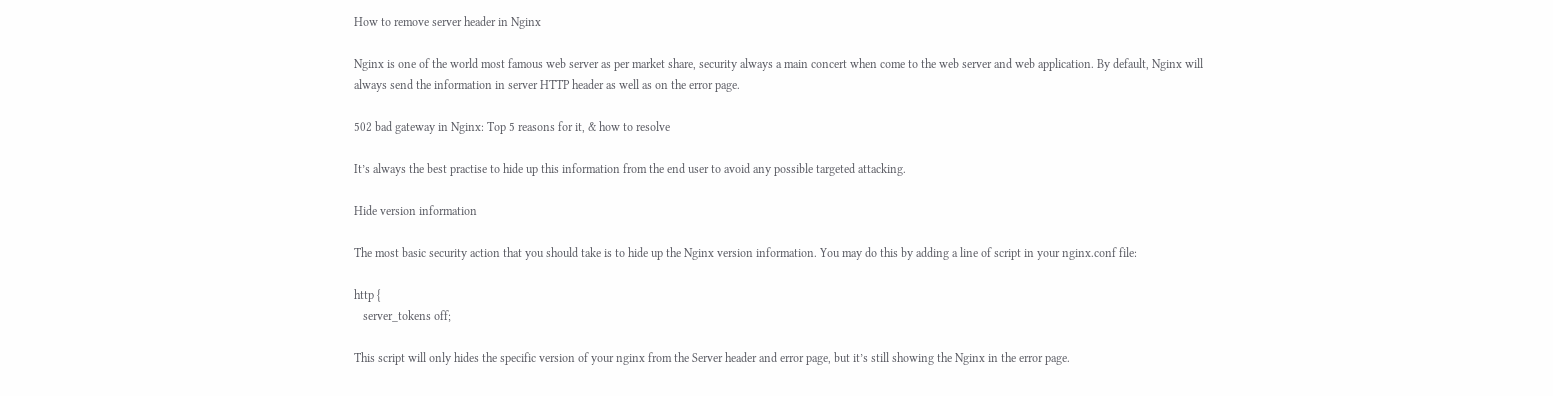How to remove server header in Nginx

Nginx is one of the world most famous web server as per market share, security always a main concert when come to the web server and web application. By default, Nginx will always send the information in server HTTP header as well as on the error page.

502 bad gateway in Nginx: Top 5 reasons for it, & how to resolve

It’s always the best practise to hide up this information from the end user to avoid any possible targeted attacking.

Hide version information

The most basic security action that you should take is to hide up the Nginx version information. You may do this by adding a line of script in your nginx.conf file:

http {
   server_tokens off;

This script will only hides the specific version of your nginx from the Server header and error page, but it’s still showing the Nginx in the error page.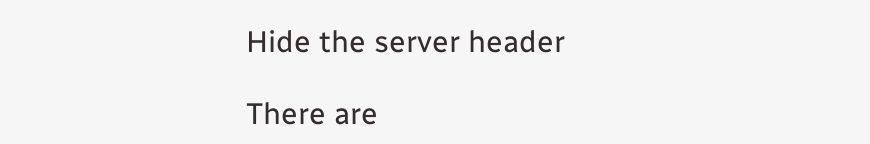Hide the server header

There are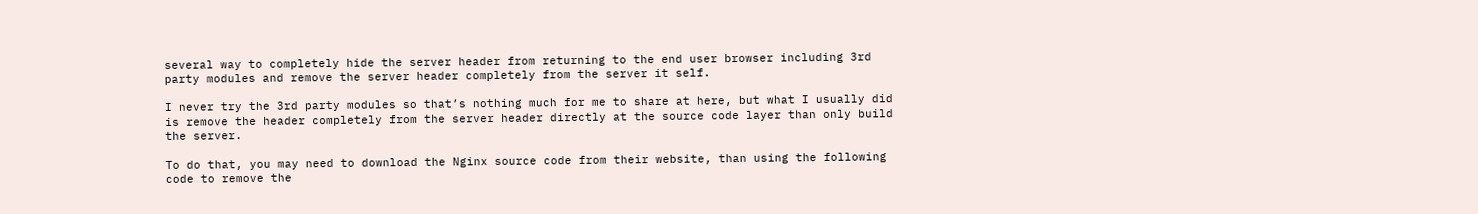several way to completely hide the server header from returning to the end user browser including 3rd party modules and remove the server header completely from the server it self.

I never try the 3rd party modules so that’s nothing much for me to share at here, but what I usually did is remove the header completely from the server header directly at the source code layer than only build the server.

To do that, you may need to download the Nginx source code from their website, than using the following code to remove the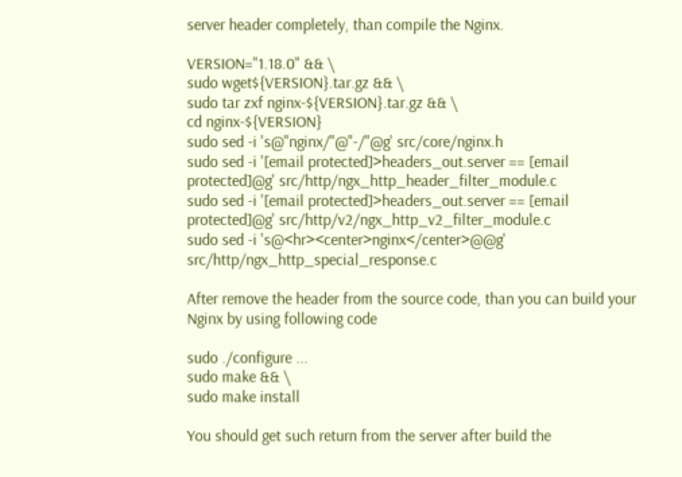server header completely, than compile the Nginx.

VERSION="1.18.0" && \
sudo wget${VERSION}.tar.gz && \
sudo tar zxf nginx-${VERSION}.tar.gz && \
cd nginx-${VERSION}
sudo sed -i 's@"nginx/"@"-/"@g' src/core/nginx.h
sudo sed -i '[email protected]>headers_out.server == [email protected]@g' src/http/ngx_http_header_filter_module.c
sudo sed -i '[email protected]>headers_out.server == [email protected]@g' src/http/v2/ngx_http_v2_filter_module.c
sudo sed -i 's@<hr><center>nginx</center>@@g' src/http/ngx_http_special_response.c

After remove the header from the source code, than you can build your Nginx by using following code

sudo ./configure ...
sudo make && \
sudo make install

You should get such return from the server after build the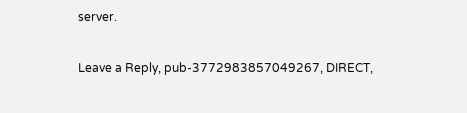server.

Leave a Reply, pub-3772983857049267, DIRECT,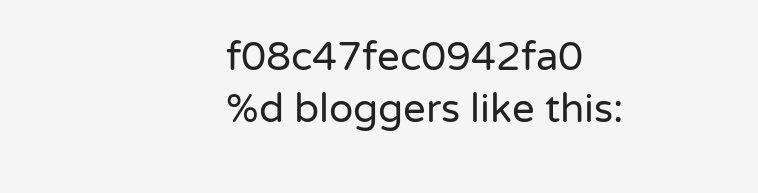f08c47fec0942fa0
%d bloggers like this: